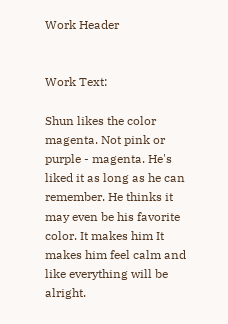Work Header


Work Text:

Shun likes the color magenta. Not pink or purple - magenta. He's liked it as long as he can remember. He thinks it may even be his favorite color. It makes him It makes him feel calm and like everything will be alright.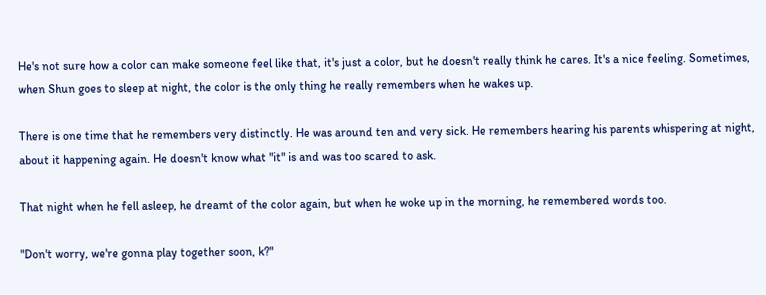He's not sure how a color can make someone feel like that, it's just a color, but he doesn't really think he cares. It's a nice feeling. Sometimes, when Shun goes to sleep at night, the color is the only thing he really remembers when he wakes up.

There is one time that he remembers very distinctly. He was around ten and very sick. He remembers hearing his parents whispering at night, about it happening again. He doesn't know what "it" is and was too scared to ask.

That night when he fell asleep, he dreamt of the color again, but when he woke up in the morning, he remembered words too.

"Don't worry, we're gonna play together soon, k?"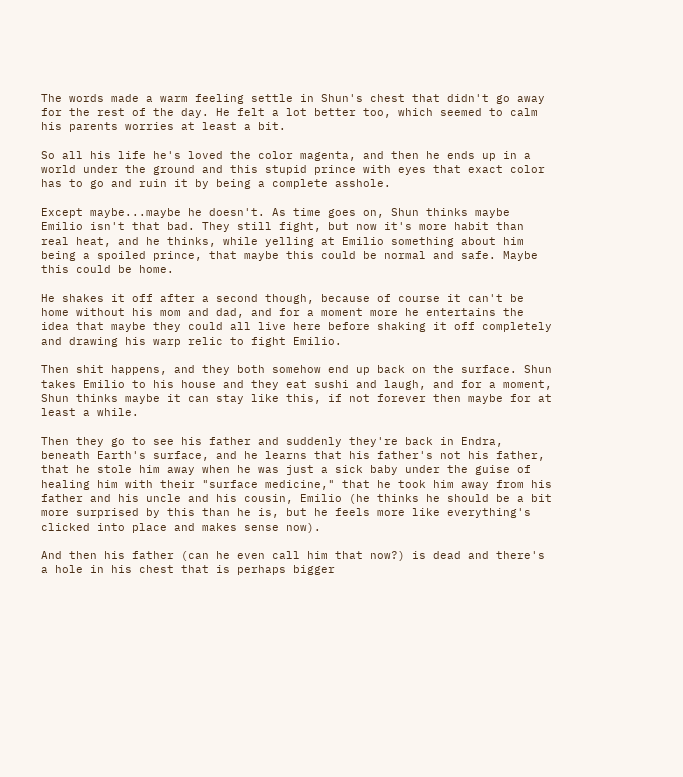The words made a warm feeling settle in Shun's chest that didn't go away for the rest of the day. He felt a lot better too, which seemed to calm his parents worries at least a bit.

So all his life he's loved the color magenta, and then he ends up in a world under the ground and this stupid prince with eyes that exact color has to go and ruin it by being a complete asshole.

Except maybe...maybe he doesn't. As time goes on, Shun thinks maybe Emilio isn't that bad. They still fight, but now it's more habit than real heat, and he thinks, while yelling at Emilio something about him being a spoiled prince, that maybe this could be normal and safe. Maybe this could be home.

He shakes it off after a second though, because of course it can't be home without his mom and dad, and for a moment more he entertains the idea that maybe they could all live here before shaking it off completely and drawing his warp relic to fight Emilio.

Then shit happens, and they both somehow end up back on the surface. Shun takes Emilio to his house and they eat sushi and laugh, and for a moment, Shun thinks maybe it can stay like this, if not forever then maybe for at least a while.

Then they go to see his father and suddenly they're back in Endra, beneath Earth's surface, and he learns that his father's not his father, that he stole him away when he was just a sick baby under the guise of healing him with their "surface medicine," that he took him away from his father and his uncle and his cousin, Emilio (he thinks he should be a bit more surprised by this than he is, but he feels more like everything's clicked into place and makes sense now).

And then his father (can he even call him that now?) is dead and there's a hole in his chest that is perhaps bigger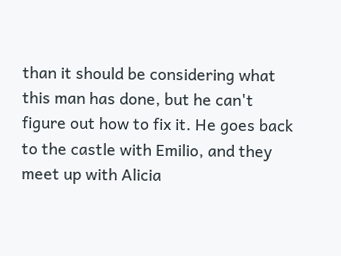than it should be considering what this man has done, but he can't figure out how to fix it. He goes back to the castle with Emilio, and they meet up with Alicia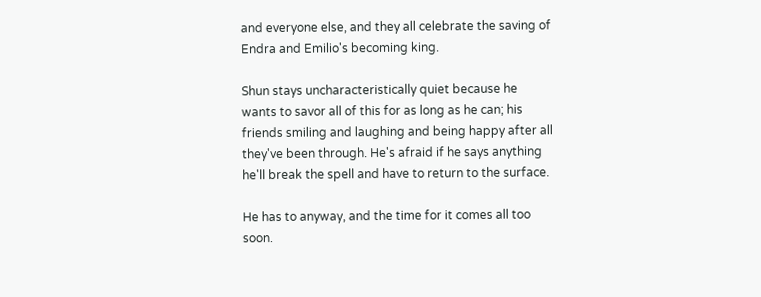and everyone else, and they all celebrate the saving of Endra and Emilio's becoming king.

Shun stays uncharacteristically quiet because he wants to savor all of this for as long as he can; his friends smiling and laughing and being happy after all they've been through. He's afraid if he says anything he'll break the spell and have to return to the surface.

He has to anyway, and the time for it comes all too soon.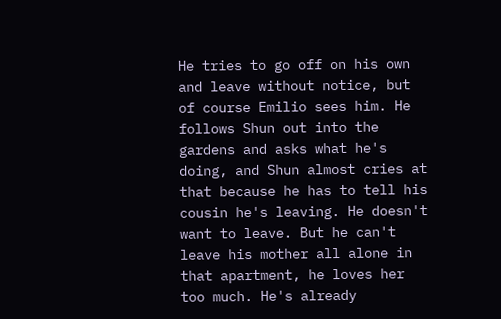He tries to go off on his own and leave without notice, but of course Emilio sees him. He follows Shun out into the gardens and asks what he's doing, and Shun almost cries at that because he has to tell his cousin he's leaving. He doesn't want to leave. But he can't leave his mother all alone in that apartment, he loves her too much. He's already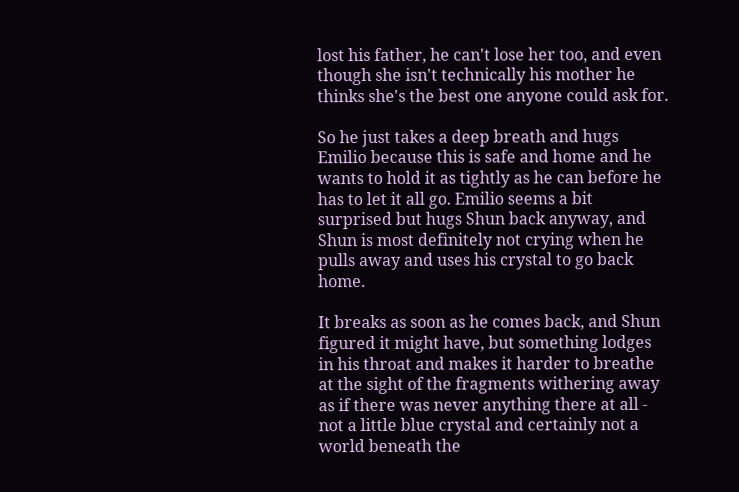lost his father, he can't lose her too, and even though she isn't technically his mother he thinks she's the best one anyone could ask for.

So he just takes a deep breath and hugs Emilio because this is safe and home and he wants to hold it as tightly as he can before he has to let it all go. Emilio seems a bit surprised but hugs Shun back anyway, and Shun is most definitely not crying when he pulls away and uses his crystal to go back home.

It breaks as soon as he comes back, and Shun figured it might have, but something lodges in his throat and makes it harder to breathe at the sight of the fragments withering away as if there was never anything there at all - not a little blue crystal and certainly not a world beneath the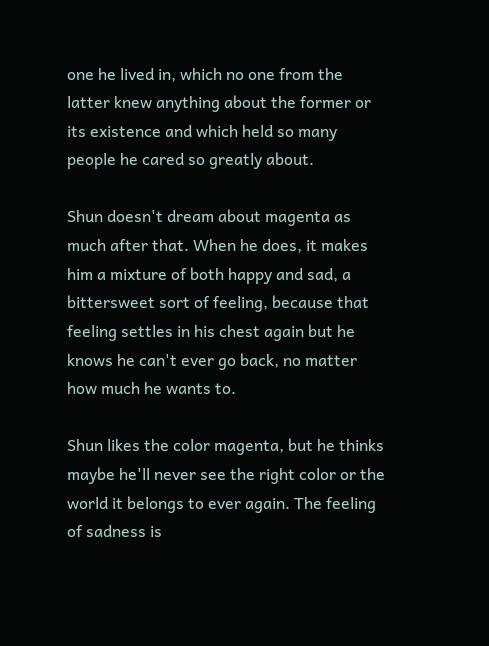one he lived in, which no one from the latter knew anything about the former or its existence and which held so many people he cared so greatly about.

Shun doesn't dream about magenta as much after that. When he does, it makes him a mixture of both happy and sad, a bittersweet sort of feeling, because that feeling settles in his chest again but he knows he can't ever go back, no matter how much he wants to.

Shun likes the color magenta, but he thinks maybe he'll never see the right color or the world it belongs to ever again. The feeling of sadness is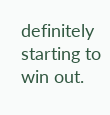definitely starting to win out.